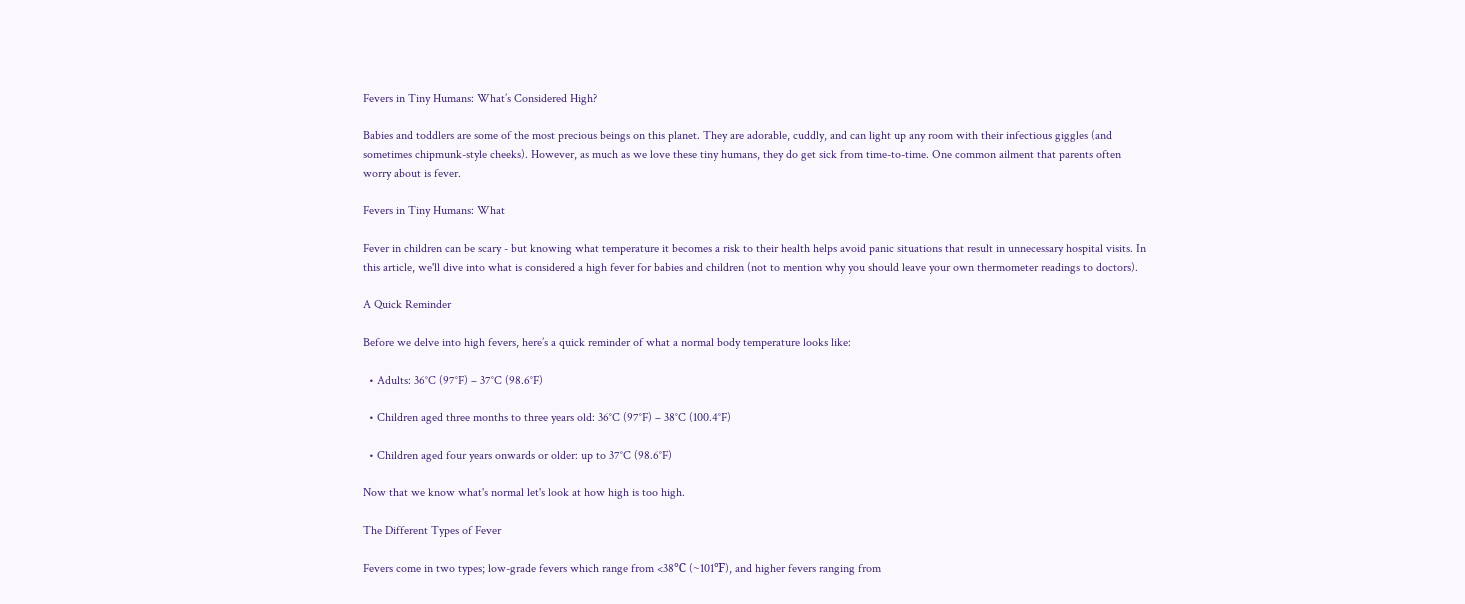Fevers in Tiny Humans: What’s Considered High?

Babies and toddlers are some of the most precious beings on this planet. They are adorable, cuddly, and can light up any room with their infectious giggles (and sometimes chipmunk-style cheeks). However, as much as we love these tiny humans, they do get sick from time-to-time. One common ailment that parents often worry about is fever.

Fevers in Tiny Humans: What

Fever in children can be scary - but knowing what temperature it becomes a risk to their health helps avoid panic situations that result in unnecessary hospital visits. In this article, we'll dive into what is considered a high fever for babies and children (not to mention why you should leave your own thermometer readings to doctors).

A Quick Reminder

Before we delve into high fevers, here’s a quick reminder of what a normal body temperature looks like:

  • Adults: 36°C (97°F) – 37°C (98.6°F)

  • Children aged three months to three years old: 36°C (97°F) – 38°C (100.4°F)

  • Children aged four years onwards or older: up to 37°C (98.6°F)

Now that we know what's normal let's look at how high is too high.

The Different Types of Fever

Fevers come in two types; low-grade fevers which range from <38℃ (~101℉), and higher fevers ranging from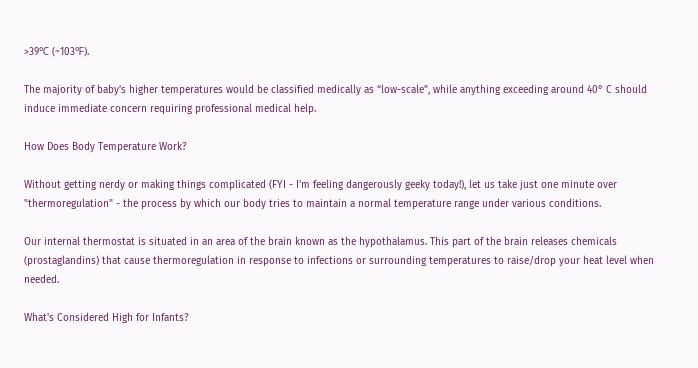>39℃ (~103℉).

The majority of baby's higher temperatures would be classified medically as “low-scale”, while anything exceeding around 40° C should induce immediate concern requiring professional medical help.

How Does Body Temperature Work?

Without getting nerdy or making things complicated (FYI - I'm feeling dangerously geeky today!), let us take just one minute over "thermoregulation" - the process by which our body tries to maintain a normal temperature range under various conditions.

Our internal thermostat is situated in an area of the brain known as the hypothalamus. This part of the brain releases chemicals (prostaglandins) that cause thermoregulation in response to infections or surrounding temperatures to raise/drop your heat level when needed.

What's Considered High for Infants?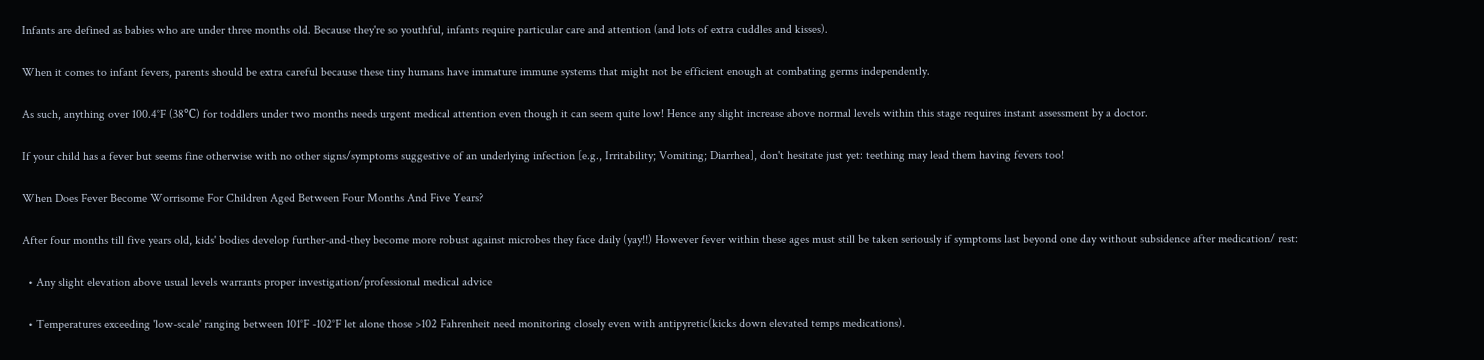Infants are defined as babies who are under three months old. Because they're so youthful, infants require particular care and attention (and lots of extra cuddles and kisses).

When it comes to infant fevers, parents should be extra careful because these tiny humans have immature immune systems that might not be efficient enough at combating germs independently.

As such, anything over 100.4°F (38℃) for toddlers under two months needs urgent medical attention even though it can seem quite low! Hence any slight increase above normal levels within this stage requires instant assessment by a doctor.

If your child has a fever but seems fine otherwise with no other signs/symptoms suggestive of an underlying infection [e.g., Irritability; Vomiting; Diarrhea], don't hesitate just yet: teething may lead them having fevers too!

When Does Fever Become Worrisome For Children Aged Between Four Months And Five Years?

After four months till five years old, kids' bodies develop further-and-they become more robust against microbes they face daily (yay!!) However fever within these ages must still be taken seriously if symptoms last beyond one day without subsidence after medication/ rest:

  • Any slight elevation above usual levels warrants proper investigation/professional medical advice

  • Temperatures exceeding 'low-scale' ranging between 101°F -102°F let alone those >102 Fahrenheit need monitoring closely even with antipyretic(kicks down elevated temps medications).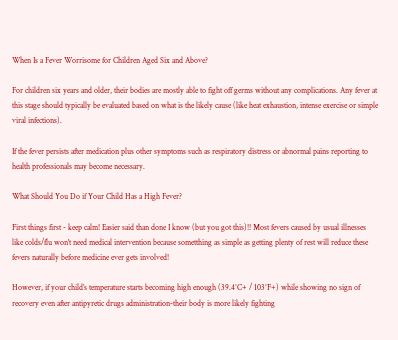When Is a Fever Worrisome for Children Aged Six and Above?

For children six years and older, their bodies are mostly able to fight off germs without any complications. Any fever at this stage should typically be evaluated based on what is the likely cause (like heat exhaustion, intense exercise or simple viral infections).

If the fever persists after medication plus other symptoms such as respiratory distress or abnormal pains reporting to health professionals may become necessary.

What Should You Do if Your Child Has a High Fever?

First things first - keep calm! Easier said than done I know (but you got this)!! Most fevers caused by usual illnesses like colds/flu won't need medical intervention because sometthing as simple as getting plenty of rest will reduce these fevers naturally before medicine ever gets involved!

However, if your child’s temperature starts becoming high enough (39.4°C+ / 103°F+) while showing no sign of recovery even after antipyretic drugs administration-their body is more likely fighting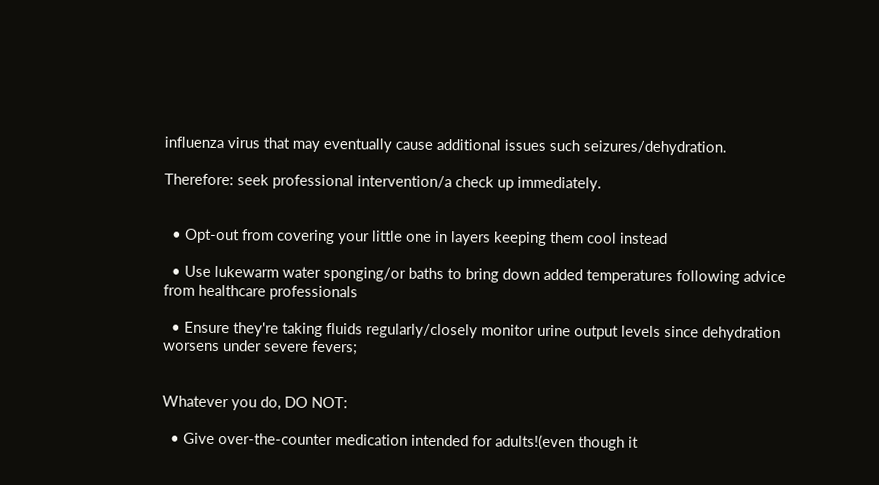influenza virus that may eventually cause additional issues such seizures/dehydration.

Therefore: seek professional intervention/a check up immediately.


  • Opt-out from covering your little one in layers keeping them cool instead

  • Use lukewarm water sponging/or baths to bring down added temperatures following advice from healthcare professionals

  • Ensure they're taking fluids regularly/closely monitor urine output levels since dehydration worsens under severe fevers;


Whatever you do, DO NOT:

  • Give over-the-counter medication intended for adults!(even though it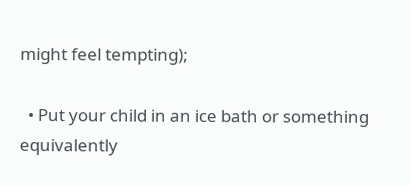might feel tempting);

  • Put your child in an ice bath or something equivalently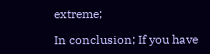extreme;

In conclusion; If you have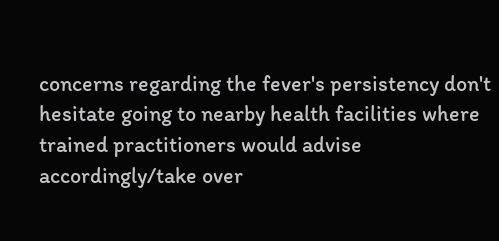concerns regarding the fever's persistency don't hesitate going to nearby health facilities where trained practitioners would advise accordingly/take over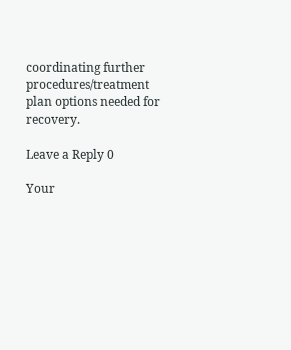coordinating further procedures/treatment plan options needed for recovery.

Leave a Reply 0

Your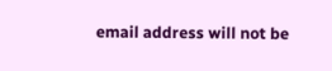email address will not be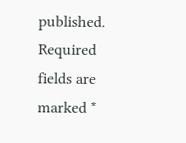published. Required fields are marked *